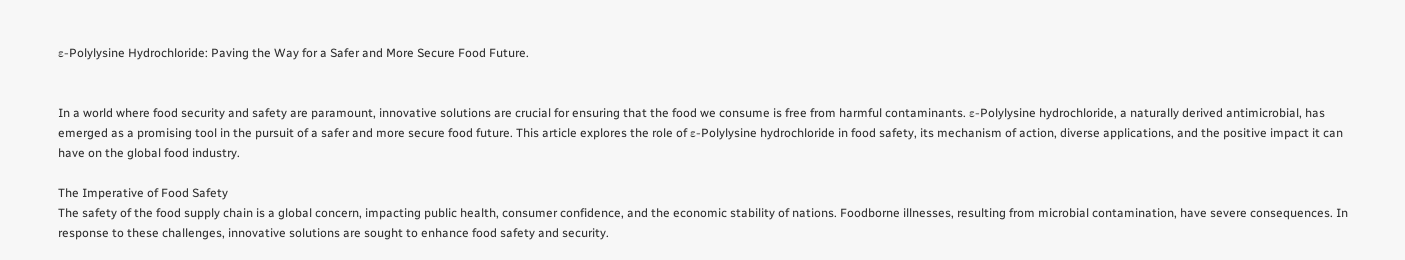ε-Polylysine Hydrochloride: Paving the Way for a Safer and More Secure Food Future.


In a world where food security and safety are paramount, innovative solutions are crucial for ensuring that the food we consume is free from harmful contaminants. ε-Polylysine hydrochloride, a naturally derived antimicrobial, has emerged as a promising tool in the pursuit of a safer and more secure food future. This article explores the role of ε-Polylysine hydrochloride in food safety, its mechanism of action, diverse applications, and the positive impact it can have on the global food industry.

The Imperative of Food Safety
The safety of the food supply chain is a global concern, impacting public health, consumer confidence, and the economic stability of nations. Foodborne illnesses, resulting from microbial contamination, have severe consequences. In response to these challenges, innovative solutions are sought to enhance food safety and security.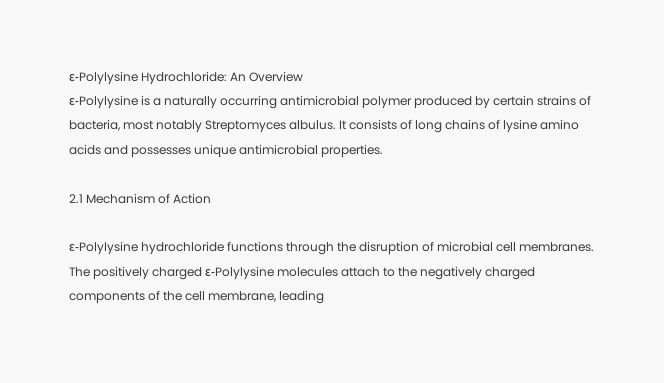ε-Polylysine Hydrochloride: An Overview
ε-Polylysine is a naturally occurring antimicrobial polymer produced by certain strains of bacteria, most notably Streptomyces albulus. It consists of long chains of lysine amino acids and possesses unique antimicrobial properties.

2.1 Mechanism of Action

ε-Polylysine hydrochloride functions through the disruption of microbial cell membranes. The positively charged ε-Polylysine molecules attach to the negatively charged components of the cell membrane, leading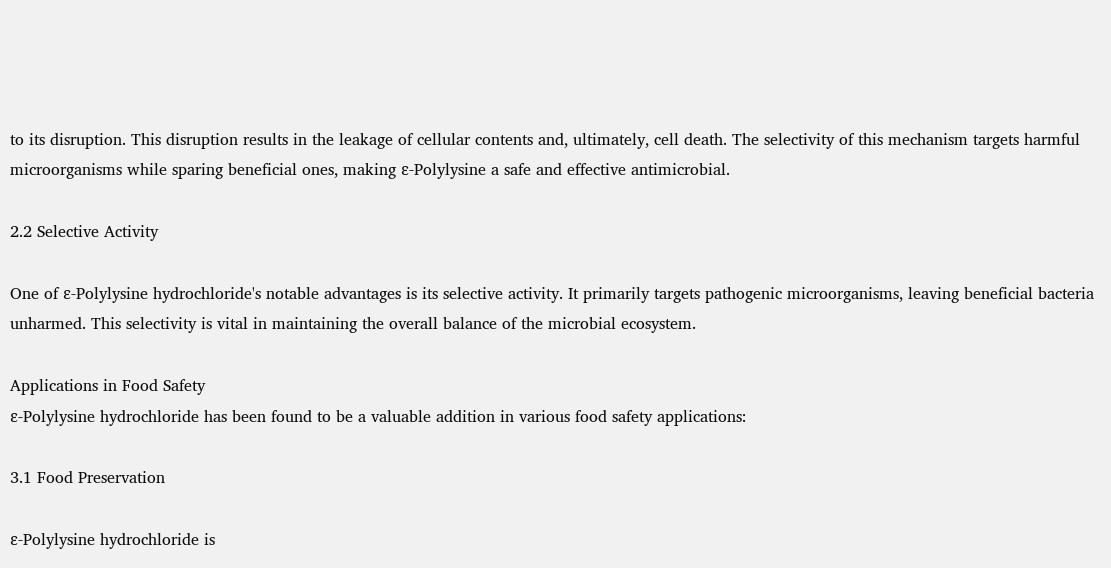to its disruption. This disruption results in the leakage of cellular contents and, ultimately, cell death. The selectivity of this mechanism targets harmful microorganisms while sparing beneficial ones, making ε-Polylysine a safe and effective antimicrobial.

2.2 Selective Activity

One of ε-Polylysine hydrochloride's notable advantages is its selective activity. It primarily targets pathogenic microorganisms, leaving beneficial bacteria unharmed. This selectivity is vital in maintaining the overall balance of the microbial ecosystem.

Applications in Food Safety
ε-Polylysine hydrochloride has been found to be a valuable addition in various food safety applications:

3.1 Food Preservation

ε-Polylysine hydrochloride is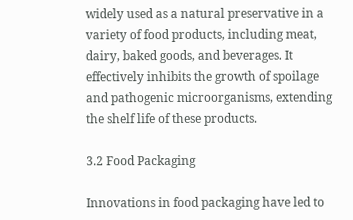widely used as a natural preservative in a variety of food products, including meat, dairy, baked goods, and beverages. It effectively inhibits the growth of spoilage and pathogenic microorganisms, extending the shelf life of these products.

3.2 Food Packaging

Innovations in food packaging have led to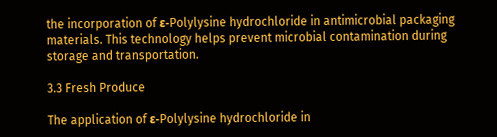the incorporation of ε-Polylysine hydrochloride in antimicrobial packaging materials. This technology helps prevent microbial contamination during storage and transportation.

3.3 Fresh Produce

The application of ε-Polylysine hydrochloride in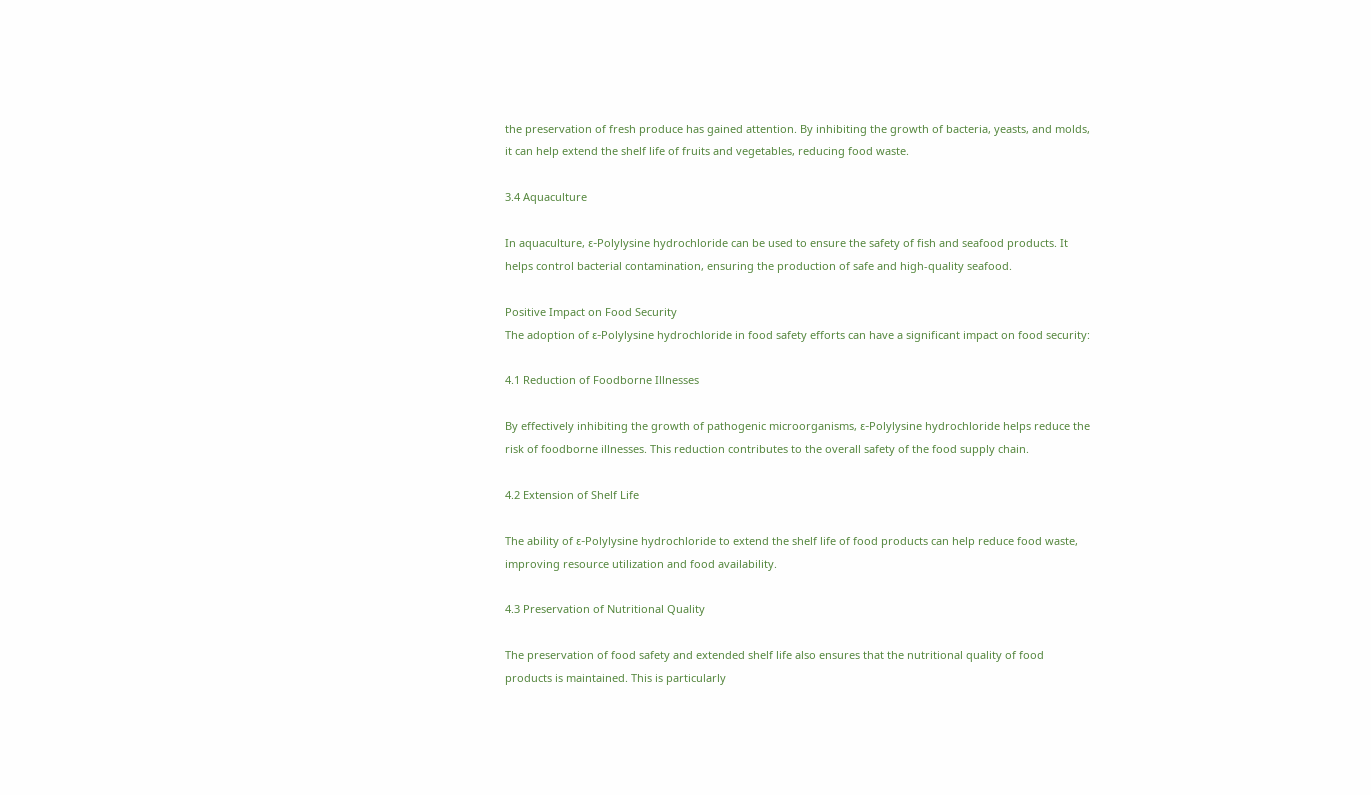the preservation of fresh produce has gained attention. By inhibiting the growth of bacteria, yeasts, and molds, it can help extend the shelf life of fruits and vegetables, reducing food waste.

3.4 Aquaculture

In aquaculture, ε-Polylysine hydrochloride can be used to ensure the safety of fish and seafood products. It helps control bacterial contamination, ensuring the production of safe and high-quality seafood.

Positive Impact on Food Security
The adoption of ε-Polylysine hydrochloride in food safety efforts can have a significant impact on food security:

4.1 Reduction of Foodborne Illnesses

By effectively inhibiting the growth of pathogenic microorganisms, ε-Polylysine hydrochloride helps reduce the risk of foodborne illnesses. This reduction contributes to the overall safety of the food supply chain.

4.2 Extension of Shelf Life

The ability of ε-Polylysine hydrochloride to extend the shelf life of food products can help reduce food waste, improving resource utilization and food availability.

4.3 Preservation of Nutritional Quality

The preservation of food safety and extended shelf life also ensures that the nutritional quality of food products is maintained. This is particularly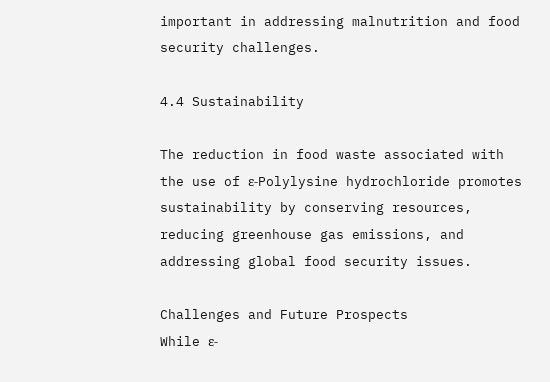important in addressing malnutrition and food security challenges.

4.4 Sustainability

The reduction in food waste associated with the use of ε-Polylysine hydrochloride promotes sustainability by conserving resources, reducing greenhouse gas emissions, and addressing global food security issues.

Challenges and Future Prospects
While ε-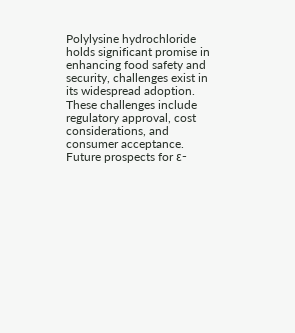Polylysine hydrochloride holds significant promise in enhancing food safety and security, challenges exist in its widespread adoption. These challenges include regulatory approval, cost considerations, and consumer acceptance. Future prospects for ε-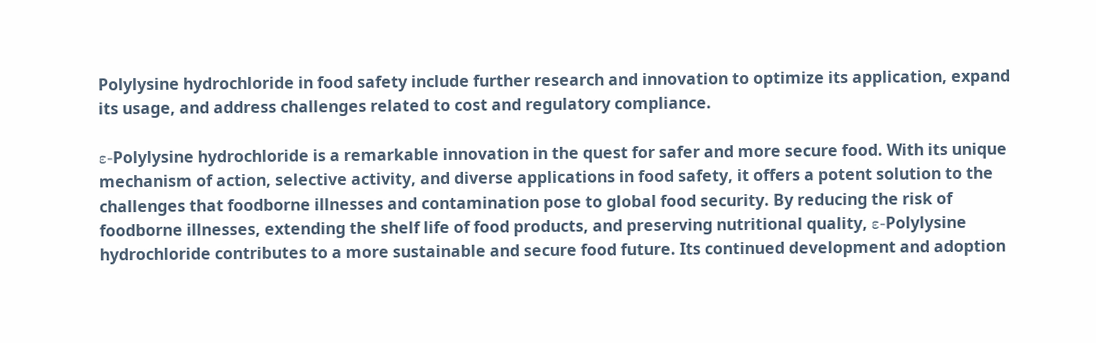Polylysine hydrochloride in food safety include further research and innovation to optimize its application, expand its usage, and address challenges related to cost and regulatory compliance.

ε-Polylysine hydrochloride is a remarkable innovation in the quest for safer and more secure food. With its unique mechanism of action, selective activity, and diverse applications in food safety, it offers a potent solution to the challenges that foodborne illnesses and contamination pose to global food security. By reducing the risk of foodborne illnesses, extending the shelf life of food products, and preserving nutritional quality, ε-Polylysine hydrochloride contributes to a more sustainable and secure food future. Its continued development and adoption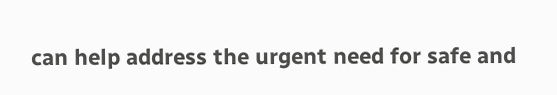can help address the urgent need for safe and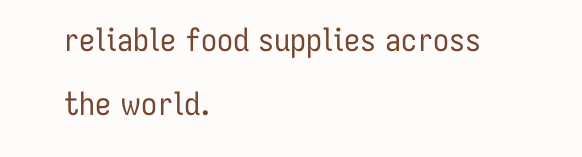reliable food supplies across the world.